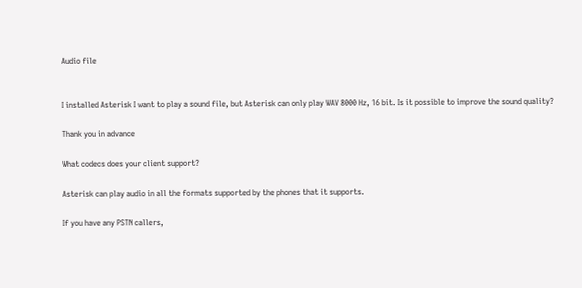Audio file


I installed Asterisk I want to play a sound file, but Asterisk can only play WAV 8000 Hz, 16 bit. Is it possible to improve the sound quality?

Thank you in advance

What codecs does your client support?

Asterisk can play audio in all the formats supported by the phones that it supports.

If you have any PSTN callers,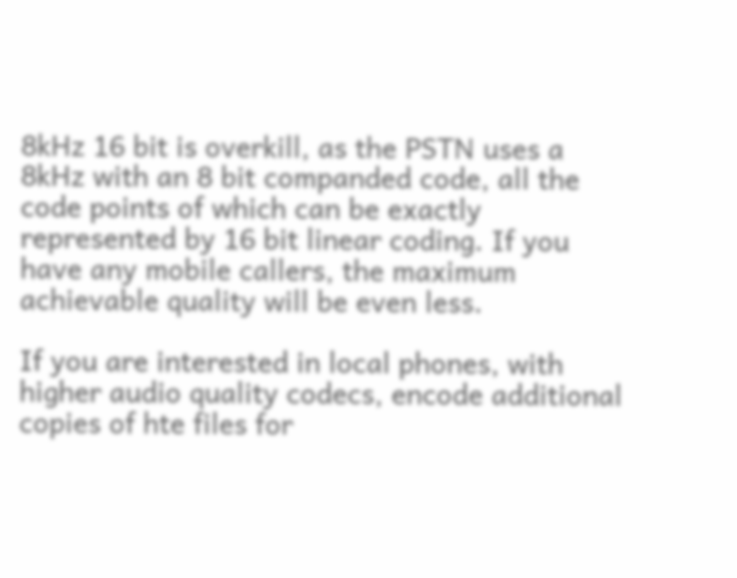8kHz 16 bit is overkill, as the PSTN uses a 8kHz with an 8 bit companded code, all the code points of which can be exactly represented by 16 bit linear coding. If you have any mobile callers, the maximum achievable quality will be even less.

If you are interested in local phones, with higher audio quality codecs, encode additional copies of hte files for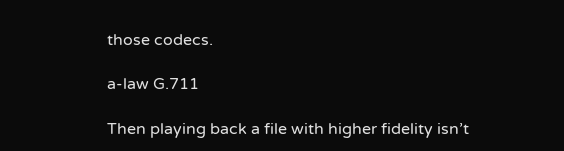those codecs.

a-law G.711

Then playing back a file with higher fidelity isn’t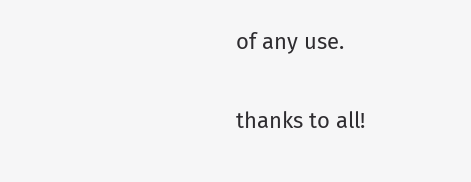of any use.


thanks to all!